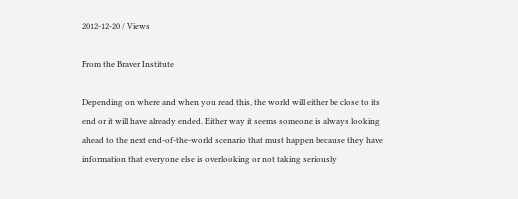2012-12-20 / Views

From the Braver Institute

Depending on where and when you read this, the world will either be close to its end or it will have already ended. Either way it seems someone is always looking ahead to the next end-of-the-world scenario that must happen because they have information that everyone else is overlooking or not taking seriously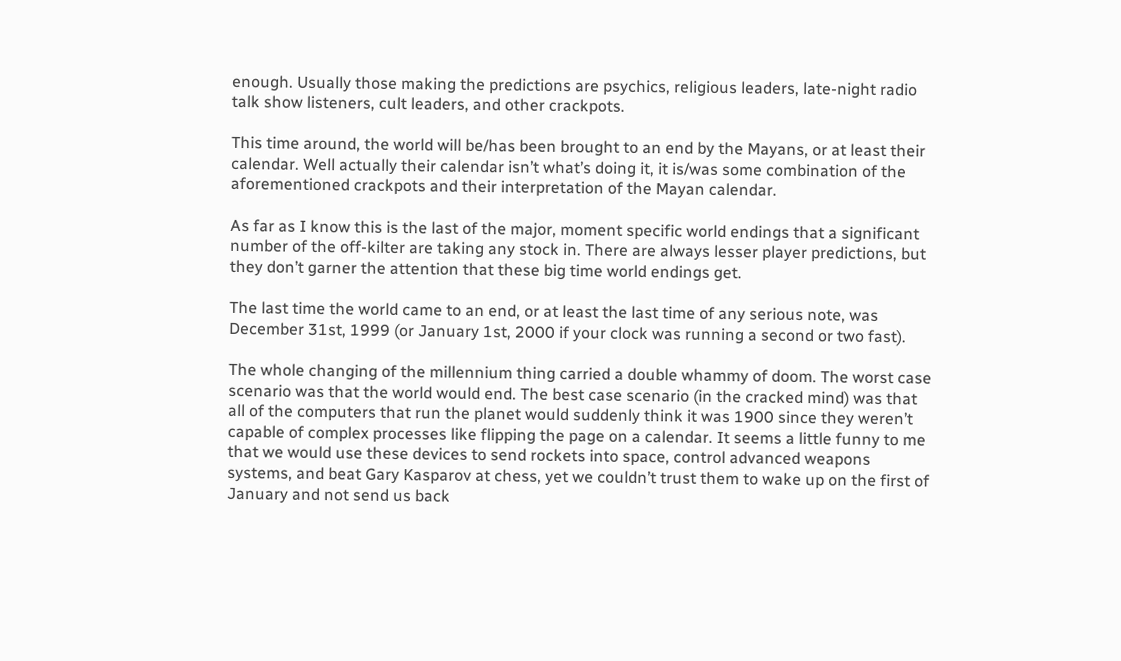enough. Usually those making the predictions are psychics, religious leaders, late-night radio talk show listeners, cult leaders, and other crackpots.

This time around, the world will be/has been brought to an end by the Mayans, or at least their calendar. Well actually their calendar isn’t what’s doing it, it is/was some combination of the aforementioned crackpots and their interpretation of the Mayan calendar.

As far as I know this is the last of the major, moment specific world endings that a significant number of the off-kilter are taking any stock in. There are always lesser player predictions, but they don’t garner the attention that these big time world endings get.

The last time the world came to an end, or at least the last time of any serious note, was December 31st, 1999 (or January 1st, 2000 if your clock was running a second or two fast).

The whole changing of the millennium thing carried a double whammy of doom. The worst case scenario was that the world would end. The best case scenario (in the cracked mind) was that all of the computers that run the planet would suddenly think it was 1900 since they weren’t capable of complex processes like flipping the page on a calendar. It seems a little funny to me that we would use these devices to send rockets into space, control advanced weapons systems, and beat Gary Kasparov at chess, yet we couldn’t trust them to wake up on the first of January and not send us back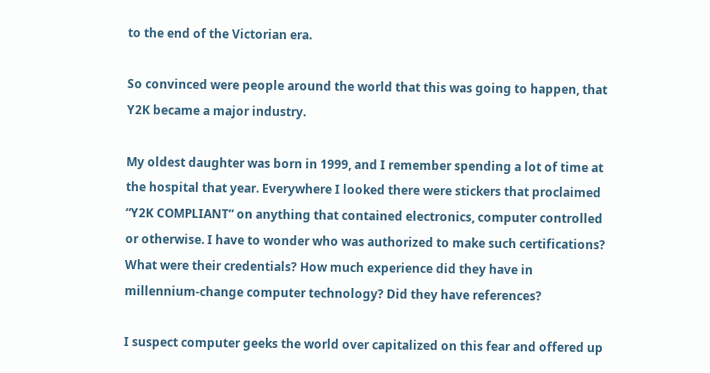to the end of the Victorian era.

So convinced were people around the world that this was going to happen, that Y2K became a major industry.

My oldest daughter was born in 1999, and I remember spending a lot of time at the hospital that year. Everywhere I looked there were stickers that proclaimed “Y2K COMPLIANT” on anything that contained electronics, computer controlled or otherwise. I have to wonder who was authorized to make such certifications? What were their credentials? How much experience did they have in millennium-change computer technology? Did they have references?

I suspect computer geeks the world over capitalized on this fear and offered up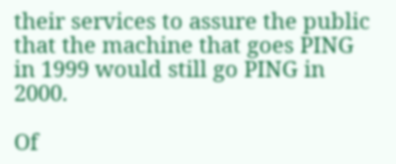their services to assure the public that the machine that goes PING in 1999 would still go PING in 2000.

Of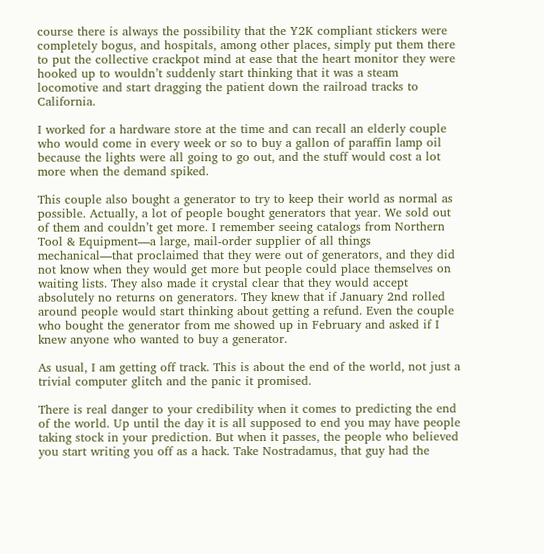course there is always the possibility that the Y2K compliant stickers were completely bogus, and hospitals, among other places, simply put them there to put the collective crackpot mind at ease that the heart monitor they were hooked up to wouldn’t suddenly start thinking that it was a steam locomotive and start dragging the patient down the railroad tracks to California.

I worked for a hardware store at the time and can recall an elderly couple who would come in every week or so to buy a gallon of paraffin lamp oil because the lights were all going to go out, and the stuff would cost a lot more when the demand spiked.

This couple also bought a generator to try to keep their world as normal as possible. Actually, a lot of people bought generators that year. We sold out of them and couldn’t get more. I remember seeing catalogs from Northern Tool & Equipment—a large, mail-order supplier of all things mechanical—that proclaimed that they were out of generators, and they did not know when they would get more but people could place themselves on waiting lists. They also made it crystal clear that they would accept absolutely no returns on generators. They knew that if January 2nd rolled around people would start thinking about getting a refund. Even the couple who bought the generator from me showed up in February and asked if I knew anyone who wanted to buy a generator.

As usual, I am getting off track. This is about the end of the world, not just a trivial computer glitch and the panic it promised.

There is real danger to your credibility when it comes to predicting the end of the world. Up until the day it is all supposed to end you may have people taking stock in your prediction. But when it passes, the people who believed you start writing you off as a hack. Take Nostradamus, that guy had the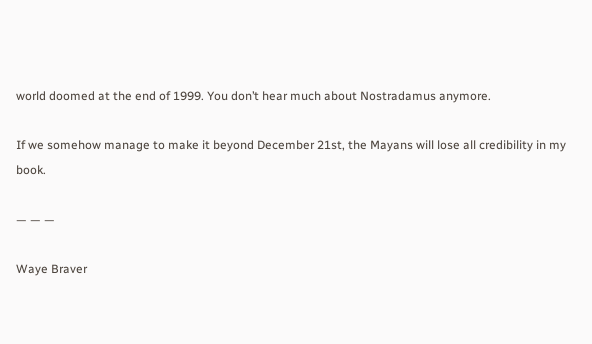world doomed at the end of 1999. You don’t hear much about Nostradamus anymore.

If we somehow manage to make it beyond December 21st, the Mayans will lose all credibility in my book.

— — —

Waye Braver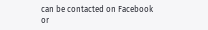can be contacted on Facebook or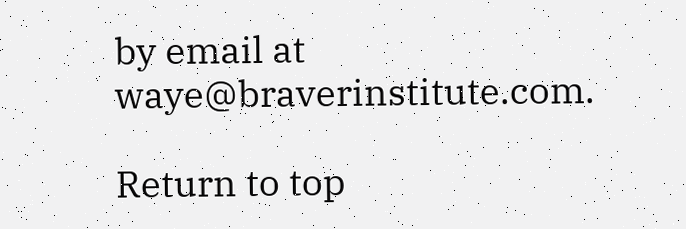by email at waye@braverinstitute.com.

Return to top